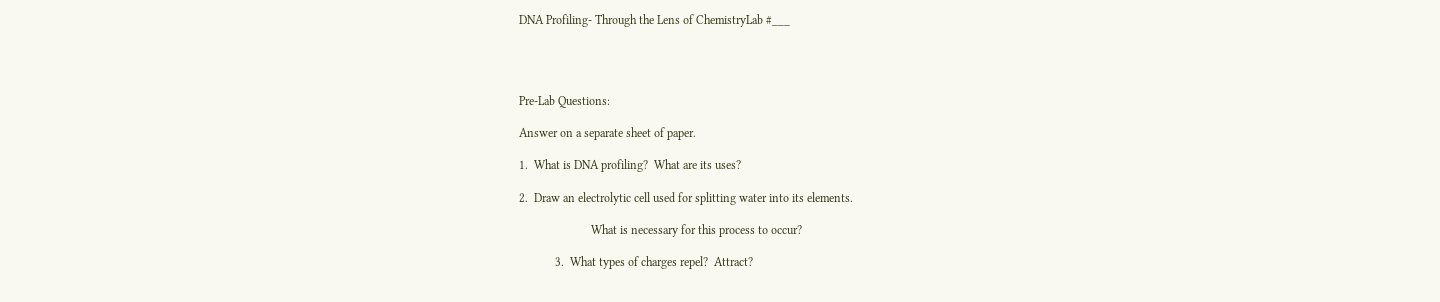DNA Profiling- Through the Lens of ChemistryLab #___




Pre-Lab Questions:

Answer on a separate sheet of paper.

1.  What is DNA profiling?  What are its uses?

2.  Draw an electrolytic cell used for splitting water into its elements.

                        What is necessary for this process to occur?

            3.  What types of charges repel?  Attract?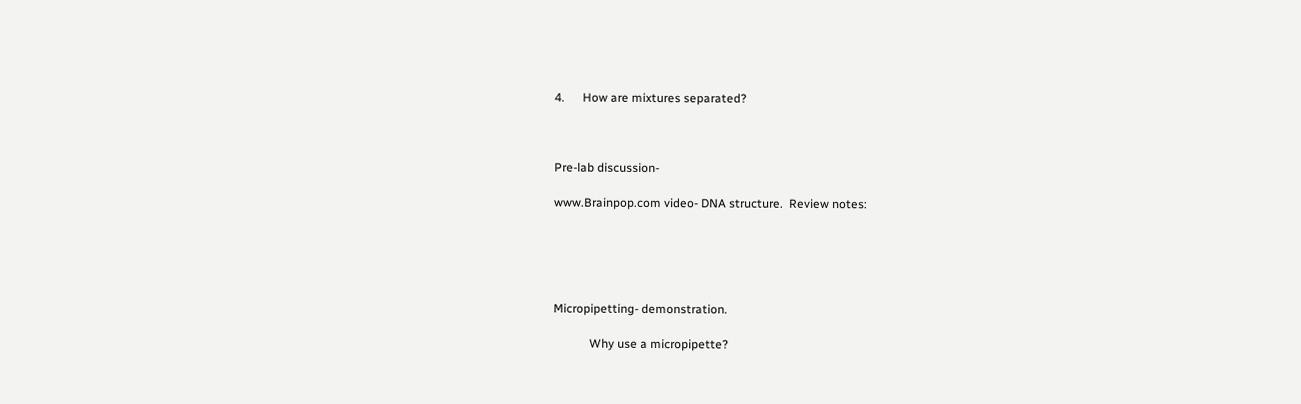4.      How are mixtures separated?



Pre-lab discussion-

www.Brainpop.com video- DNA structure.  Review notes:





Micropipetting- demonstration.

            Why use a micropipette?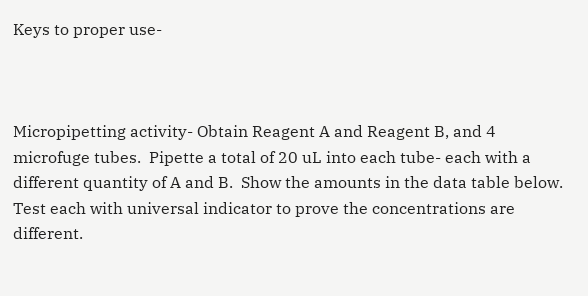Keys to proper use-



Micropipetting activity- Obtain Reagent A and Reagent B, and 4 microfuge tubes.  Pipette a total of 20 uL into each tube- each with a different quantity of A and B.  Show the amounts in the data table below.  Test each with universal indicator to prove the concentrations are different.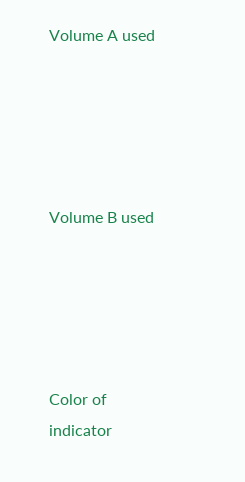Volume A used





Volume B used





Color of indicator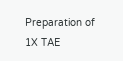Preparation of 1X TAE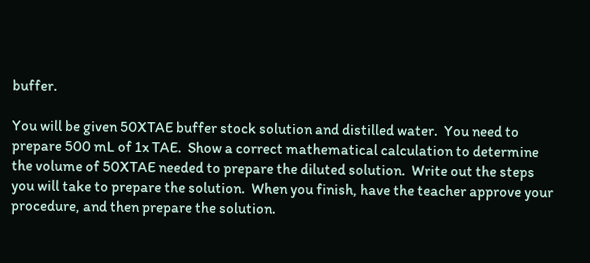buffer.

You will be given 50XTAE buffer stock solution and distilled water.  You need to prepare 500 mL of 1x TAE.  Show a correct mathematical calculation to determine the volume of 50XTAE needed to prepare the diluted solution.  Write out the steps you will take to prepare the solution.  When you finish, have the teacher approve your procedure, and then prepare the solution.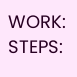WORK:                                                                       STEPS: